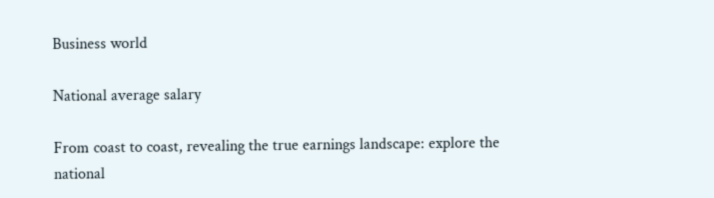Business world

National average salary

From coast to coast, revealing the true earnings landscape: explore the national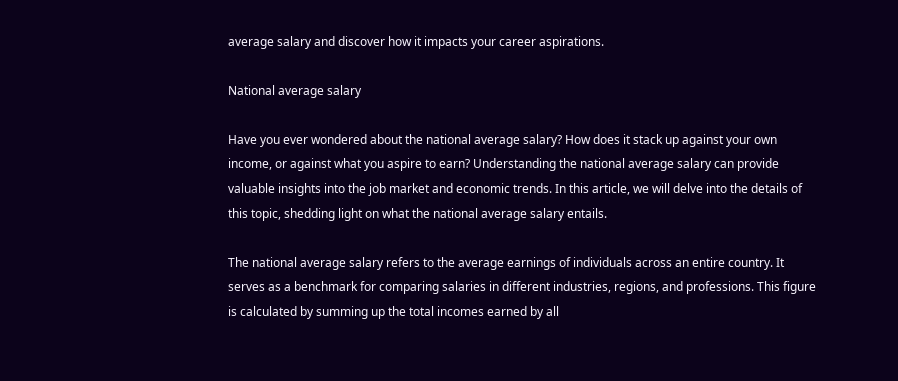average salary and discover how it impacts your career aspirations.

National average salary

Have you ever wondered about the national average salary? How does it stack up against your own income, or against what you aspire to earn? Understanding the national average salary can provide valuable insights into the job market and economic trends. In this article, we will delve into the details of this topic, shedding light on what the national average salary entails.

The national average salary refers to the average earnings of individuals across an entire country. It serves as a benchmark for comparing salaries in different industries, regions, and professions. This figure is calculated by summing up the total incomes earned by all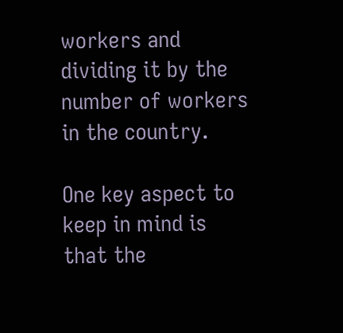workers and dividing it by the number of workers in the country.

One key aspect to keep in mind is that the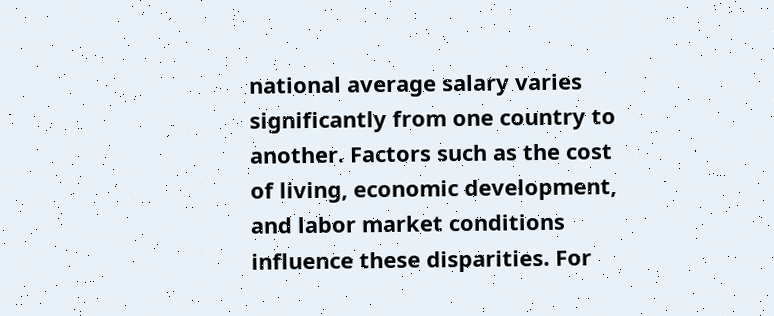national average salary varies significantly from one country to another. Factors such as the cost of living, economic development, and labor market conditions influence these disparities. For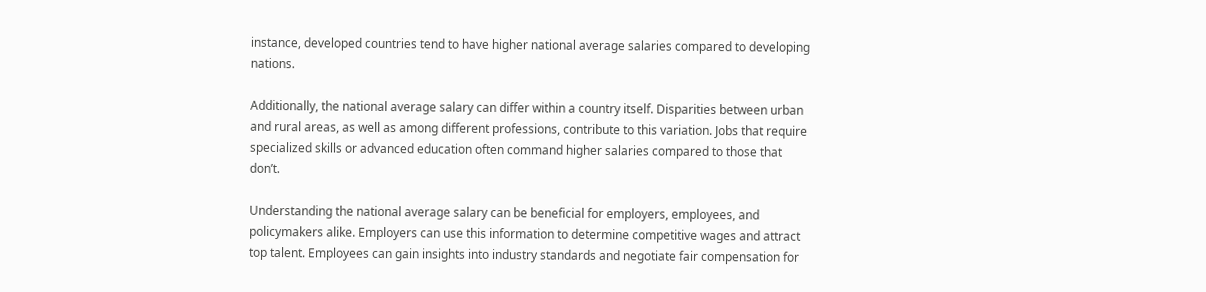instance, developed countries tend to have higher national average salaries compared to developing nations.

Additionally, the national average salary can differ within a country itself. Disparities between urban and rural areas, as well as among different professions, contribute to this variation. Jobs that require specialized skills or advanced education often command higher salaries compared to those that don’t.

Understanding the national average salary can be beneficial for employers, employees, and policymakers alike. Employers can use this information to determine competitive wages and attract top talent. Employees can gain insights into industry standards and negotiate fair compensation for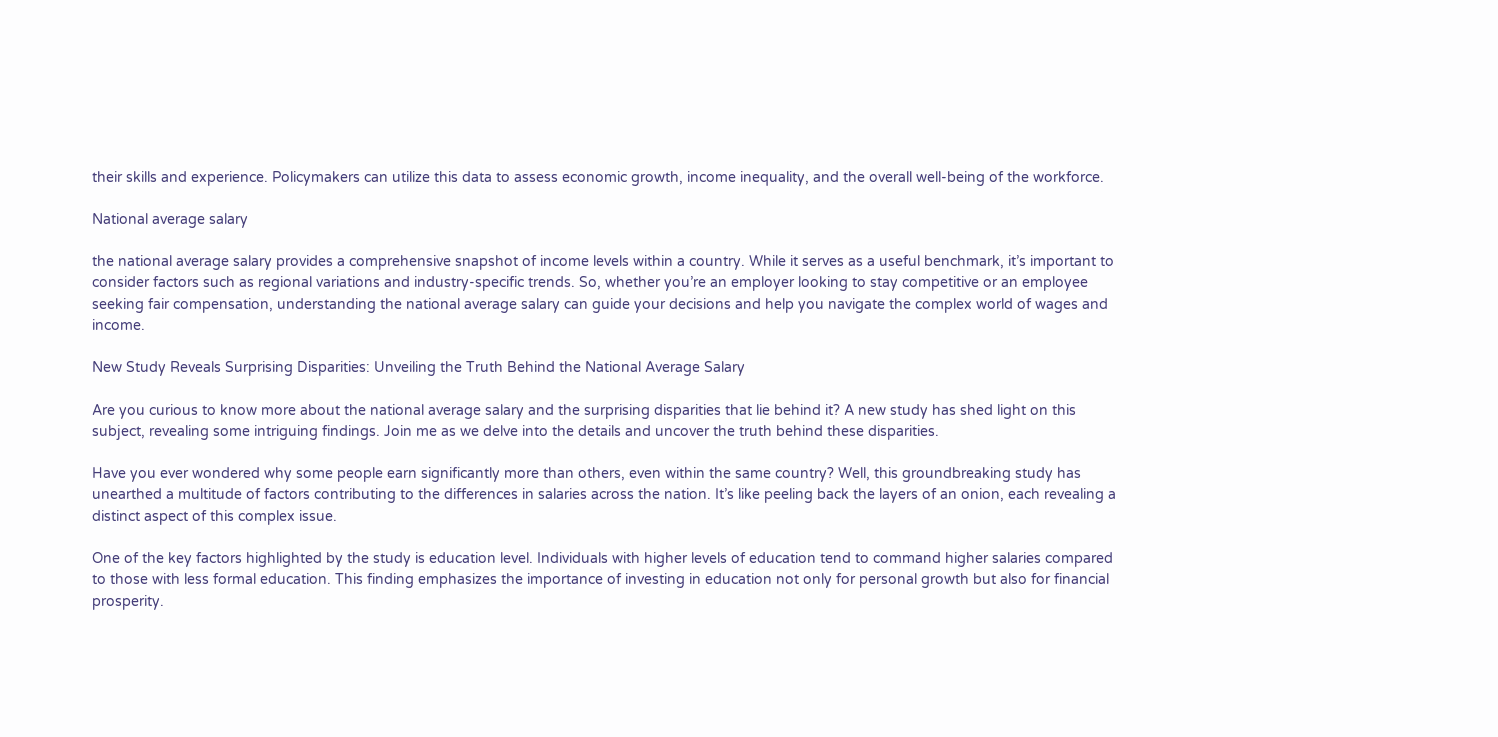their skills and experience. Policymakers can utilize this data to assess economic growth, income inequality, and the overall well-being of the workforce.

National average salary

the national average salary provides a comprehensive snapshot of income levels within a country. While it serves as a useful benchmark, it’s important to consider factors such as regional variations and industry-specific trends. So, whether you’re an employer looking to stay competitive or an employee seeking fair compensation, understanding the national average salary can guide your decisions and help you navigate the complex world of wages and income.

New Study Reveals Surprising Disparities: Unveiling the Truth Behind the National Average Salary

Are you curious to know more about the national average salary and the surprising disparities that lie behind it? A new study has shed light on this subject, revealing some intriguing findings. Join me as we delve into the details and uncover the truth behind these disparities.

Have you ever wondered why some people earn significantly more than others, even within the same country? Well, this groundbreaking study has unearthed a multitude of factors contributing to the differences in salaries across the nation. It’s like peeling back the layers of an onion, each revealing a distinct aspect of this complex issue.

One of the key factors highlighted by the study is education level. Individuals with higher levels of education tend to command higher salaries compared to those with less formal education. This finding emphasizes the importance of investing in education not only for personal growth but also for financial prosperity.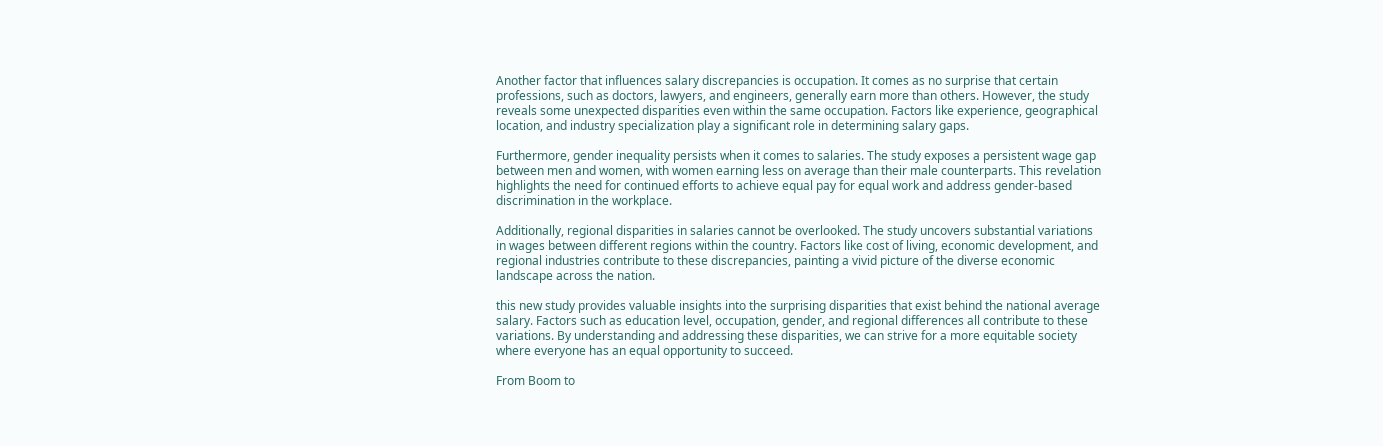Another factor that influences salary discrepancies is occupation. It comes as no surprise that certain professions, such as doctors, lawyers, and engineers, generally earn more than others. However, the study reveals some unexpected disparities even within the same occupation. Factors like experience, geographical location, and industry specialization play a significant role in determining salary gaps.

Furthermore, gender inequality persists when it comes to salaries. The study exposes a persistent wage gap between men and women, with women earning less on average than their male counterparts. This revelation highlights the need for continued efforts to achieve equal pay for equal work and address gender-based discrimination in the workplace.

Additionally, regional disparities in salaries cannot be overlooked. The study uncovers substantial variations in wages between different regions within the country. Factors like cost of living, economic development, and regional industries contribute to these discrepancies, painting a vivid picture of the diverse economic landscape across the nation.

this new study provides valuable insights into the surprising disparities that exist behind the national average salary. Factors such as education level, occupation, gender, and regional differences all contribute to these variations. By understanding and addressing these disparities, we can strive for a more equitable society where everyone has an equal opportunity to succeed.

From Boom to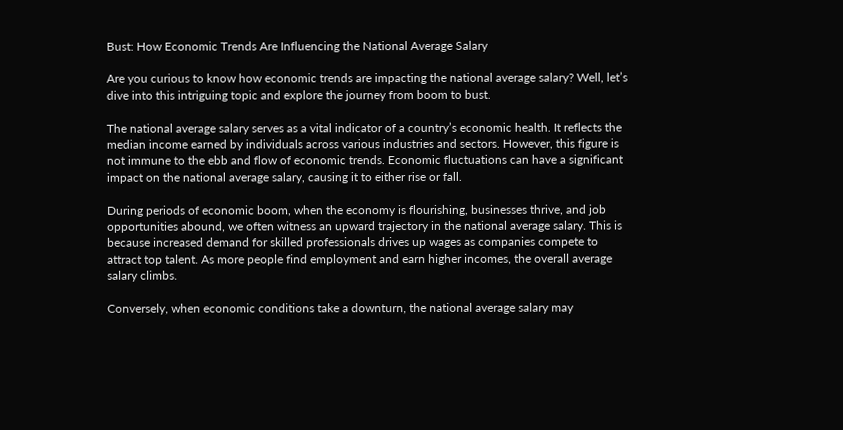Bust: How Economic Trends Are Influencing the National Average Salary

Are you curious to know how economic trends are impacting the national average salary? Well, let’s dive into this intriguing topic and explore the journey from boom to bust.

The national average salary serves as a vital indicator of a country’s economic health. It reflects the median income earned by individuals across various industries and sectors. However, this figure is not immune to the ebb and flow of economic trends. Economic fluctuations can have a significant impact on the national average salary, causing it to either rise or fall.

During periods of economic boom, when the economy is flourishing, businesses thrive, and job opportunities abound, we often witness an upward trajectory in the national average salary. This is because increased demand for skilled professionals drives up wages as companies compete to attract top talent. As more people find employment and earn higher incomes, the overall average salary climbs.

Conversely, when economic conditions take a downturn, the national average salary may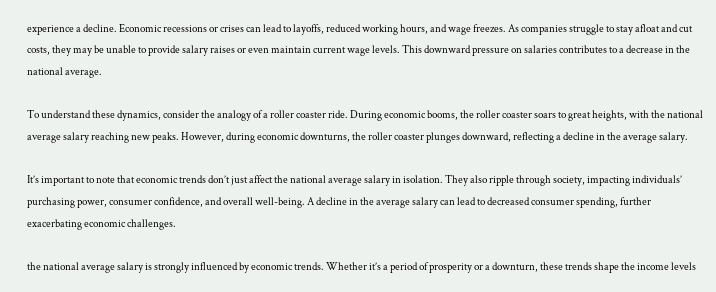experience a decline. Economic recessions or crises can lead to layoffs, reduced working hours, and wage freezes. As companies struggle to stay afloat and cut costs, they may be unable to provide salary raises or even maintain current wage levels. This downward pressure on salaries contributes to a decrease in the national average.

To understand these dynamics, consider the analogy of a roller coaster ride. During economic booms, the roller coaster soars to great heights, with the national average salary reaching new peaks. However, during economic downturns, the roller coaster plunges downward, reflecting a decline in the average salary.

It’s important to note that economic trends don’t just affect the national average salary in isolation. They also ripple through society, impacting individuals’ purchasing power, consumer confidence, and overall well-being. A decline in the average salary can lead to decreased consumer spending, further exacerbating economic challenges.

the national average salary is strongly influenced by economic trends. Whether it’s a period of prosperity or a downturn, these trends shape the income levels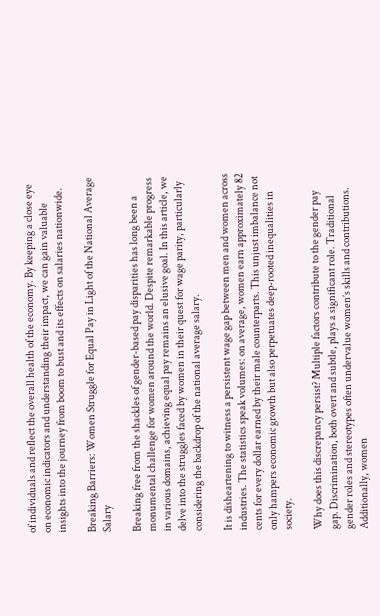of individuals and reflect the overall health of the economy. By keeping a close eye on economic indicators and understanding their impact, we can gain valuable insights into the journey from boom to bust and its effects on salaries nationwide.

Breaking Barriers: Women Struggle for Equal Pay in Light of the National Average Salary

Breaking free from the shackles of gender-based pay disparities has long been a monumental challenge for women around the world. Despite remarkable progress in various domains, achieving equal pay remains an elusive goal. In this article, we delve into the struggles faced by women in their quest for wage parity, particularly considering the backdrop of the national average salary.

It is disheartening to witness a persistent wage gap between men and women across industries. The statistics speak volumes: on average, women earn approximately 82 cents for every dollar earned by their male counterparts. This unjust imbalance not only hampers economic growth but also perpetuates deep-rooted inequalities in society.

Why does this discrepancy persist? Multiple factors contribute to the gender pay gap. Discrimination, both overt and subtle, plays a significant role. Traditional gender roles and stereotypes often undervalue women’s skills and contributions. Additionally, women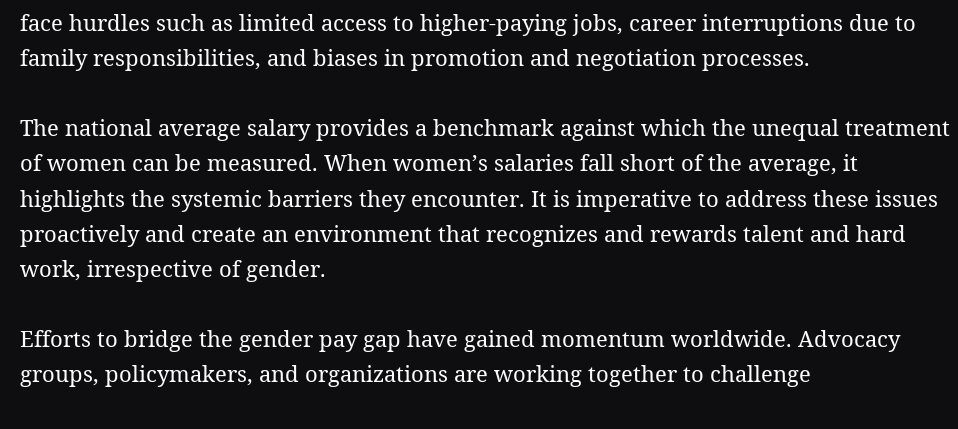face hurdles such as limited access to higher-paying jobs, career interruptions due to family responsibilities, and biases in promotion and negotiation processes.

The national average salary provides a benchmark against which the unequal treatment of women can be measured. When women’s salaries fall short of the average, it highlights the systemic barriers they encounter. It is imperative to address these issues proactively and create an environment that recognizes and rewards talent and hard work, irrespective of gender.

Efforts to bridge the gender pay gap have gained momentum worldwide. Advocacy groups, policymakers, and organizations are working together to challenge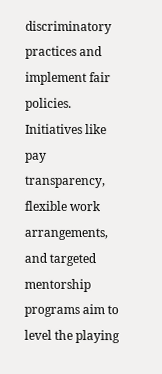discriminatory practices and implement fair policies. Initiatives like pay transparency, flexible work arrangements, and targeted mentorship programs aim to level the playing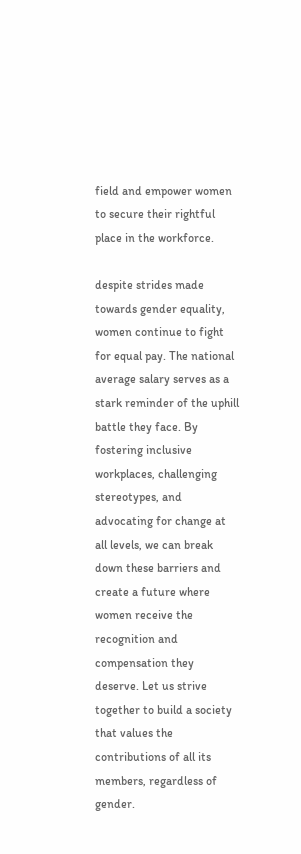field and empower women to secure their rightful place in the workforce.

despite strides made towards gender equality, women continue to fight for equal pay. The national average salary serves as a stark reminder of the uphill battle they face. By fostering inclusive workplaces, challenging stereotypes, and advocating for change at all levels, we can break down these barriers and create a future where women receive the recognition and compensation they deserve. Let us strive together to build a society that values the contributions of all its members, regardless of gender.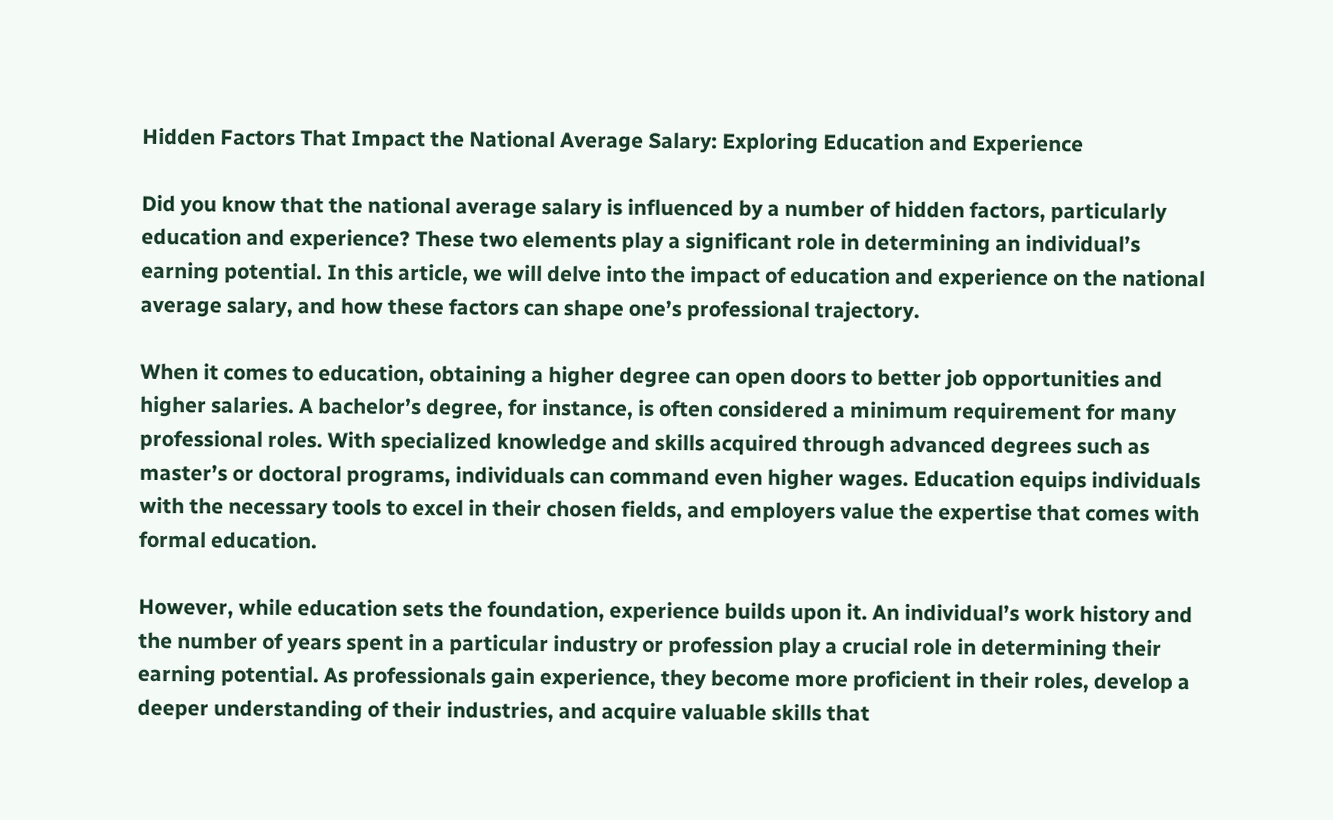Hidden Factors That Impact the National Average Salary: Exploring Education and Experience

Did you know that the national average salary is influenced by a number of hidden factors, particularly education and experience? These two elements play a significant role in determining an individual’s earning potential. In this article, we will delve into the impact of education and experience on the national average salary, and how these factors can shape one’s professional trajectory.

When it comes to education, obtaining a higher degree can open doors to better job opportunities and higher salaries. A bachelor’s degree, for instance, is often considered a minimum requirement for many professional roles. With specialized knowledge and skills acquired through advanced degrees such as master’s or doctoral programs, individuals can command even higher wages. Education equips individuals with the necessary tools to excel in their chosen fields, and employers value the expertise that comes with formal education.

However, while education sets the foundation, experience builds upon it. An individual’s work history and the number of years spent in a particular industry or profession play a crucial role in determining their earning potential. As professionals gain experience, they become more proficient in their roles, develop a deeper understanding of their industries, and acquire valuable skills that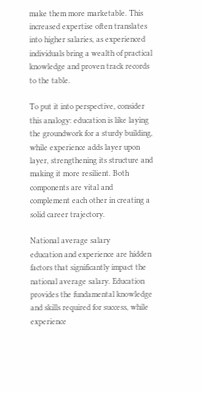make them more marketable. This increased expertise often translates into higher salaries, as experienced individuals bring a wealth of practical knowledge and proven track records to the table.

To put it into perspective, consider this analogy: education is like laying the groundwork for a sturdy building, while experience adds layer upon layer, strengthening its structure and making it more resilient. Both components are vital and complement each other in creating a solid career trajectory.

National average salary
education and experience are hidden factors that significantly impact the national average salary. Education provides the fundamental knowledge and skills required for success, while experience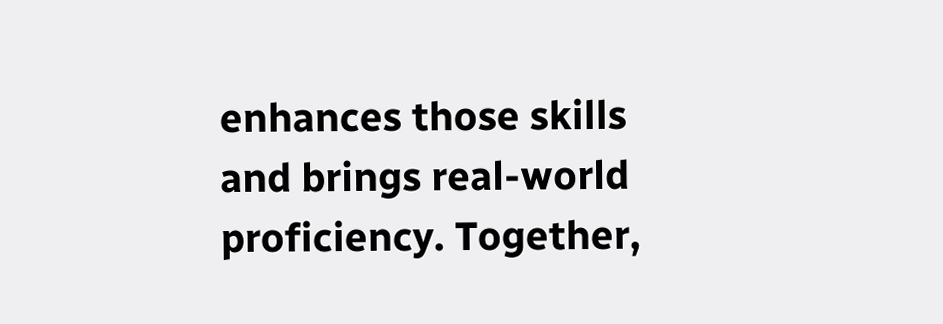enhances those skills and brings real-world proficiency. Together,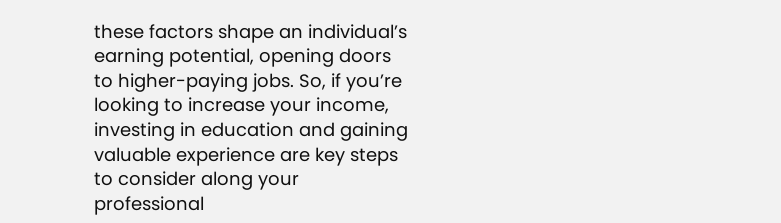these factors shape an individual’s earning potential, opening doors to higher-paying jobs. So, if you’re looking to increase your income, investing in education and gaining valuable experience are key steps to consider along your professional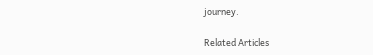journey.

Related Articles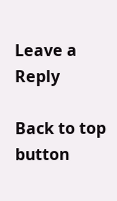Leave a Reply

Back to top button